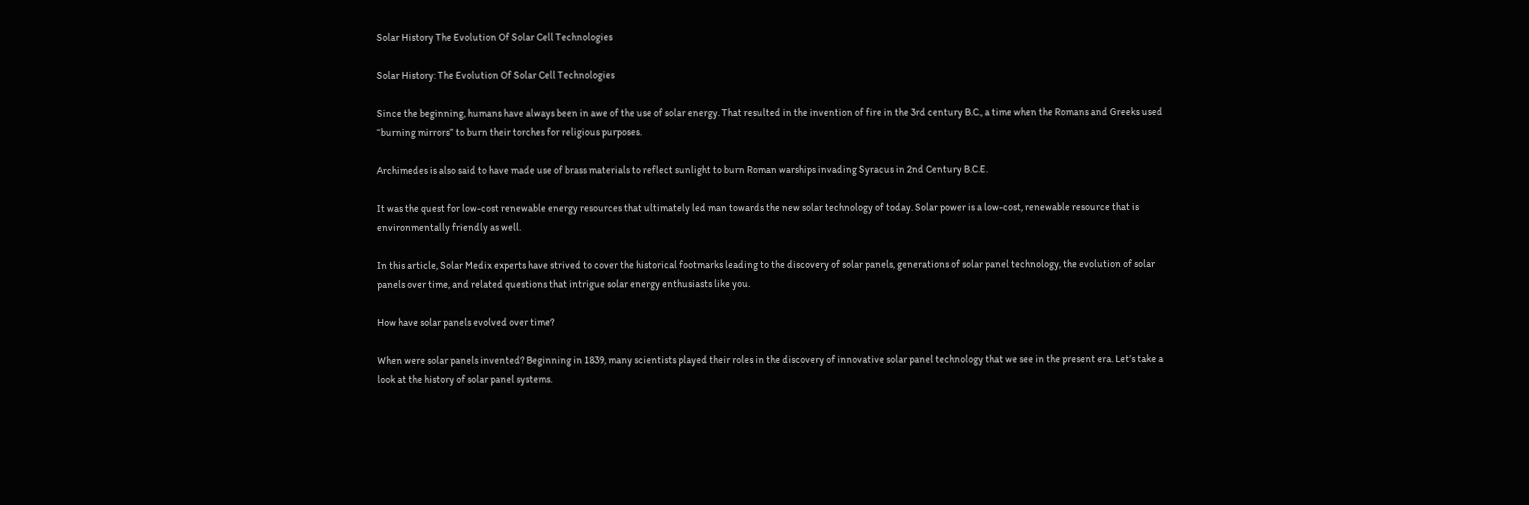Solar History The Evolution Of Solar Cell Technologies

Solar History: The Evolution Of Solar Cell Technologies

Since the beginning, humans have always been in awe of the use of solar energy. That resulted in the invention of fire in the 3rd century B.C., a time when the Romans and Greeks used “burning mirrors” to burn their torches for religious purposes.

Archimedes is also said to have made use of brass materials to reflect sunlight to burn Roman warships invading Syracus in 2nd Century B.C.E.

It was the quest for low-cost renewable energy resources that ultimately led man towards the new solar technology of today. Solar power is a low-cost, renewable resource that is environmentally friendly as well.

In this article, Solar Medix experts have strived to cover the historical footmarks leading to the discovery of solar panels, generations of solar panel technology, the evolution of solar panels over time, and related questions that intrigue solar energy enthusiasts like you.

How have solar panels evolved over time?

When were solar panels invented? Beginning in 1839, many scientists played their roles in the discovery of innovative solar panel technology that we see in the present era. Let’s take a look at the history of solar panel systems.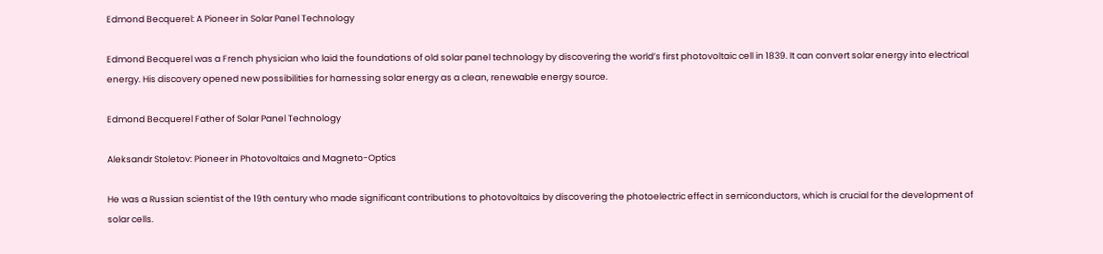Edmond Becquerel: A Pioneer in Solar Panel Technology

Edmond Becquerel was a French physician who laid the foundations of old solar panel technology by discovering the world’s first photovoltaic cell in 1839. It can convert solar energy into electrical energy. His discovery opened new possibilities for harnessing solar energy as a clean, renewable energy source.

Edmond Becquerel Father of Solar Panel Technology

Aleksandr Stoletov: Pioneer in Photovoltaics and Magneto-Optics

He was a Russian scientist of the 19th century who made significant contributions to photovoltaics by discovering the photoelectric effect in semiconductors, which is crucial for the development of solar cells.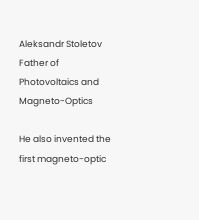Aleksandr Stoletov Father of Photovoltaics and Magneto-Optics

He also invented the first magneto-optic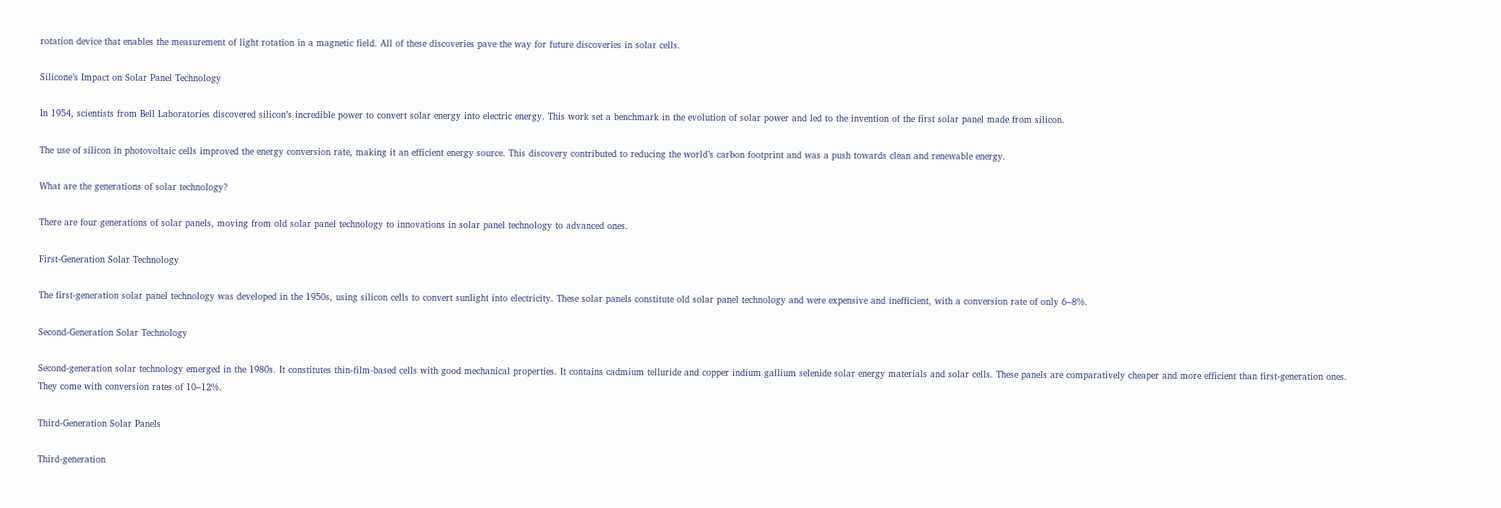rotation device that enables the measurement of light rotation in a magnetic field. All of these discoveries pave the way for future discoveries in solar cells.

Silicone’s Impact on Solar Panel Technology

In 1954, scientists from Bell Laboratories discovered silicon’s incredible power to convert solar energy into electric energy. This work set a benchmark in the evolution of solar power and led to the invention of the first solar panel made from silicon.

The use of silicon in photovoltaic cells improved the energy conversion rate, making it an efficient energy source. This discovery contributed to reducing the world’s carbon footprint and was a push towards clean and renewable energy.

What are the generations of solar technology?

There are four generations of solar panels, moving from old solar panel technology to innovations in solar panel technology to advanced ones.

First-Generation Solar Technology

The first-generation solar panel technology was developed in the 1950s, using silicon cells to convert sunlight into electricity. These solar panels constitute old solar panel technology and were expensive and inefficient, with a conversion rate of only 6–8%.

Second-Generation Solar Technology

Second-generation solar technology emerged in the 1980s. It constitutes thin-film-based cells with good mechanical properties. It contains cadmium telluride and copper indium gallium selenide solar energy materials and solar cells. These panels are comparatively cheaper and more efficient than first-generation ones. They come with conversion rates of 10–12%.

Third-Generation Solar Panels

Third-generation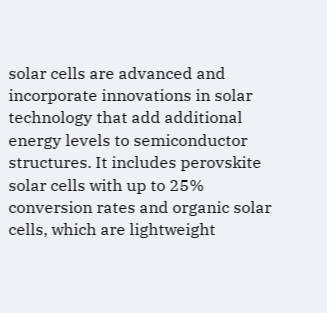solar cells are advanced and incorporate innovations in solar technology that add additional energy levels to semiconductor structures. It includes perovskite solar cells with up to 25% conversion rates and organic solar cells, which are lightweight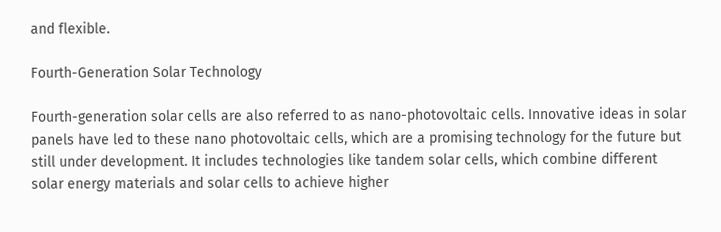and flexible.

Fourth-Generation Solar Technology

Fourth-generation solar cells are also referred to as nano-photovoltaic cells. Innovative ideas in solar panels have led to these nano photovoltaic cells, which are a promising technology for the future but still under development. It includes technologies like tandem solar cells, which combine different solar energy materials and solar cells to achieve higher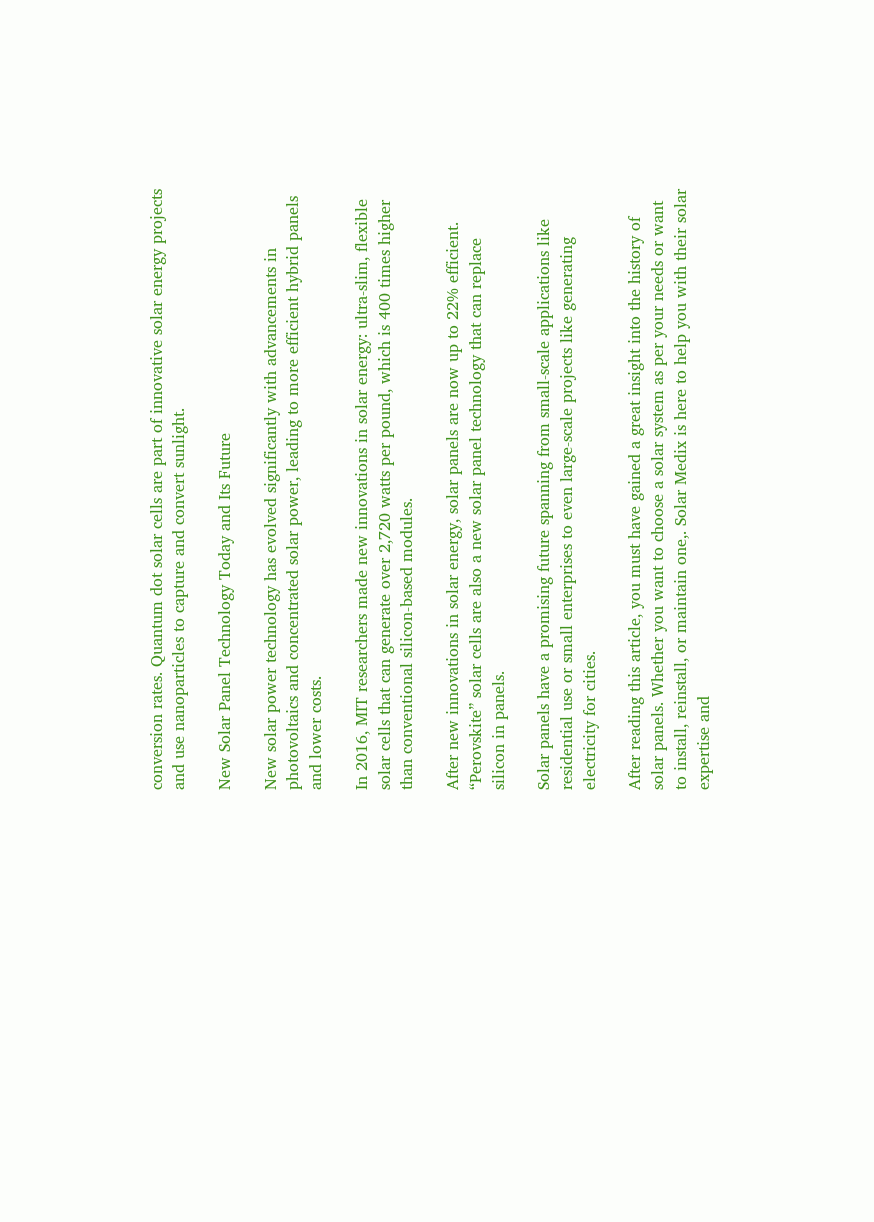conversion rates. Quantum dot solar cells are part of innovative solar energy projects and use nanoparticles to capture and convert sunlight.

New Solar Panel Technology Today and Its Future

New solar power technology has evolved significantly with advancements in photovoltaics and concentrated solar power, leading to more efficient hybrid panels and lower costs.

In 2016, MIT researchers made new innovations in solar energy: ultra-slim, flexible solar cells that can generate over 2,720 watts per pound, which is 400 times higher than conventional silicon-based modules.

After new innovations in solar energy, solar panels are now up to 22% efficient. “Perovskite” solar cells are also a new solar panel technology that can replace silicon in panels.

Solar panels have a promising future spanning from small-scale applications like residential use or small enterprises to even large-scale projects like generating electricity for cities.

After reading this article, you must have gained a great insight into the history of solar panels. Whether you want to choose a solar system as per your needs or want to install, reinstall, or maintain one,. Solar Medix is here to help you with their solar expertise and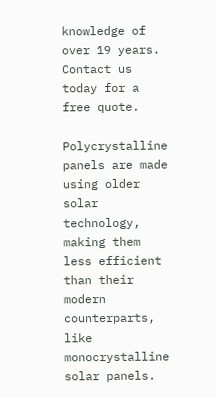knowledge of over 19 years. Contact us today for a free quote.

Polycrystalline panels are made using older solar technology, making them less efficient than their modern counterparts, like monocrystalline solar panels.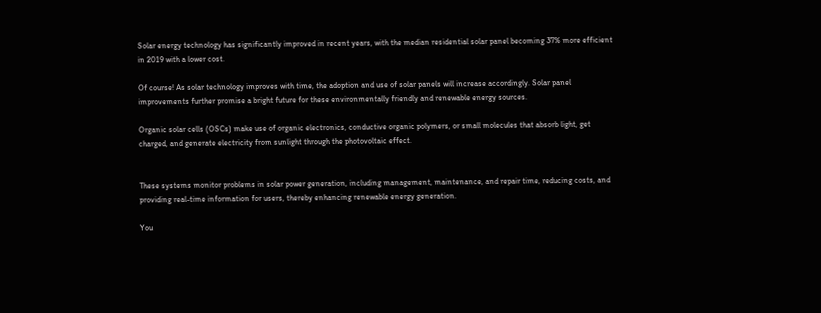Solar energy technology has significantly improved in recent years, with the median residential solar panel becoming 37% more efficient in 2019 with a lower cost.

Of course! As solar technology improves with time, the adoption and use of solar panels will increase accordingly. Solar panel improvements further promise a bright future for these environmentally friendly and renewable energy sources.

Organic solar cells (OSCs) make use of organic electronics, conductive organic polymers, or small molecules that absorb light, get charged, and generate electricity from sunlight through the photovoltaic effect.


These systems monitor problems in solar power generation, including management, maintenance, and repair time, reducing costs, and providing real-time information for users, thereby enhancing renewable energy generation.

You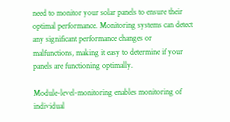need to monitor your solar panels to ensure their optimal performance. Monitoring systems can detect any significant performance changes or malfunctions, making it easy to determine if your panels are functioning optimally.

Module-level-monitoring enables monitoring of individual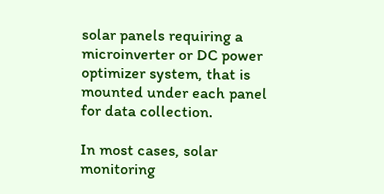solar panels requiring a microinverter or DC power optimizer system, that is mounted under each panel for data collection.

In most cases, solar monitoring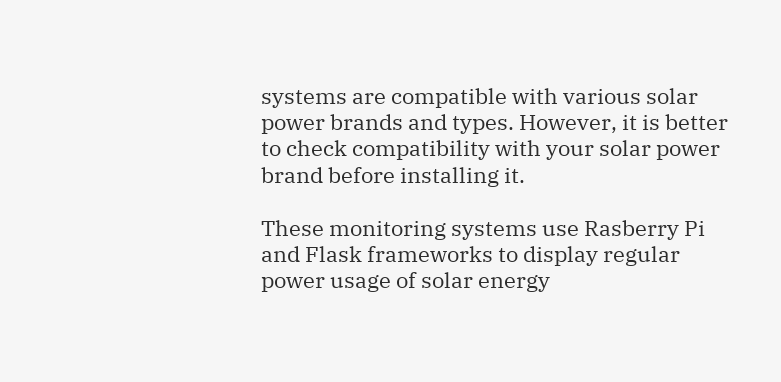systems are compatible with various solar power brands and types. However, it is better to check compatibility with your solar power brand before installing it.

These monitoring systems use Rasberry Pi and Flask frameworks to display regular power usage of solar energy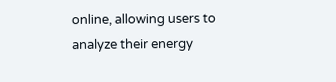online, allowing users to analyze their energy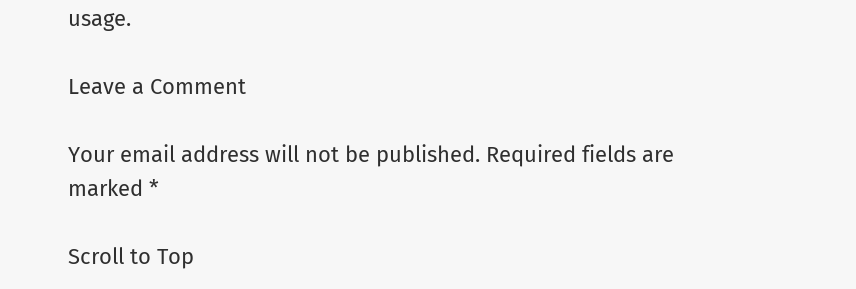usage.

Leave a Comment

Your email address will not be published. Required fields are marked *

Scroll to Top